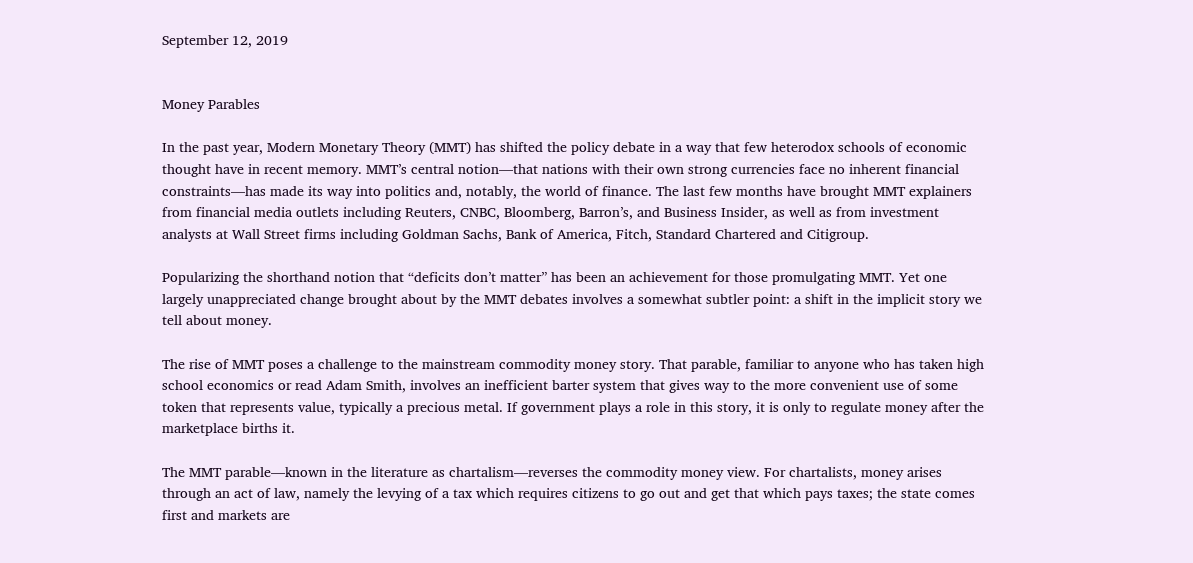September 12, 2019


Money Parables

In the past year, Modern Monetary Theory (MMT) has shifted the policy debate in a way that few heterodox schools of economic thought have in recent memory. MMT’s central notion—that nations with their own strong currencies face no inherent financial constraints—has made its way into politics and, notably, the world of finance. The last few months have brought MMT explainers from financial media outlets including Reuters, CNBC, Bloomberg, Barron’s, and Business Insider, as well as from investment analysts at Wall Street firms including Goldman Sachs, Bank of America, Fitch, Standard Chartered and Citigroup.

Popularizing the shorthand notion that “deficits don’t matter” has been an achievement for those promulgating MMT. Yet one largely unappreciated change brought about by the MMT debates involves a somewhat subtler point: a shift in the implicit story we tell about money.

The rise of MMT poses a challenge to the mainstream commodity money story. That parable, familiar to anyone who has taken high school economics or read Adam Smith, involves an inefficient barter system that gives way to the more convenient use of some token that represents value, typically a precious metal. If government plays a role in this story, it is only to regulate money after the marketplace births it.

The MMT parable—known in the literature as chartalism—reverses the commodity money view. For chartalists, money arises through an act of law, namely the levying of a tax which requires citizens to go out and get that which pays taxes; the state comes first and markets are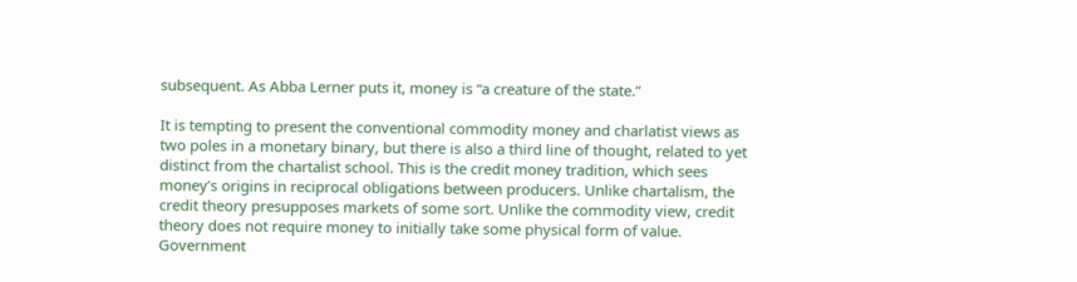subsequent. As Abba Lerner puts it, money is “a creature of the state.”

It is tempting to present the conventional commodity money and charlatist views as two poles in a monetary binary, but there is also a third line of thought, related to yet distinct from the chartalist school. This is the credit money tradition, which sees money’s origins in reciprocal obligations between producers. Unlike chartalism, the credit theory presupposes markets of some sort. Unlike the commodity view, credit theory does not require money to initially take some physical form of value. Government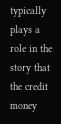typically plays a role in the story that the credit money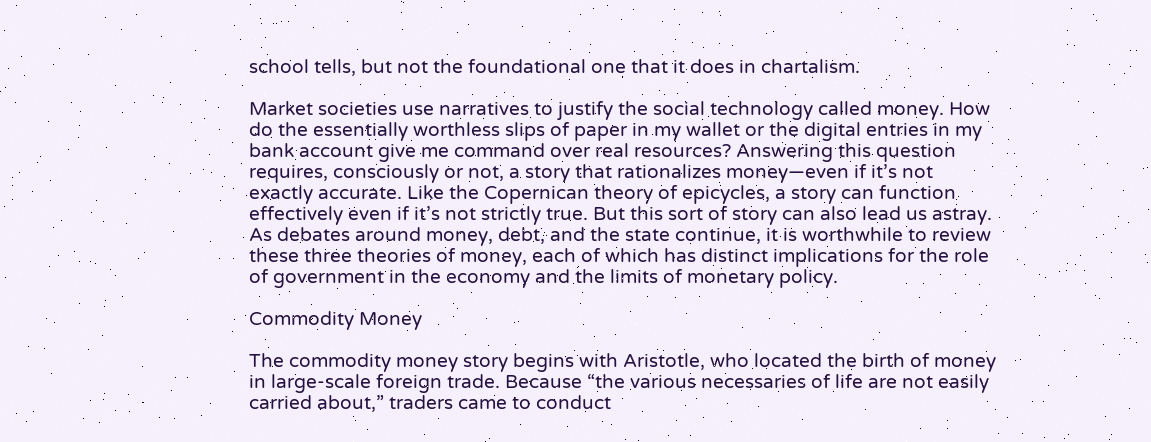school tells, but not the foundational one that it does in chartalism.

Market societies use narratives to justify the social technology called money. How do the essentially worthless slips of paper in my wallet or the digital entries in my bank account give me command over real resources? Answering this question requires, consciously or not, a story that rationalizes money—even if it’s not exactly accurate. Like the Copernican theory of epicycles, a story can function effectively even if it’s not strictly true. But this sort of story can also lead us astray. As debates around money, debt, and the state continue, it is worthwhile to review these three theories of money, each of which has distinct implications for the role of government in the economy and the limits of monetary policy.

Commodity Money

The commodity money story begins with Aristotle, who located the birth of money in large-scale foreign trade. Because “the various necessaries of life are not easily carried about,” traders came to conduct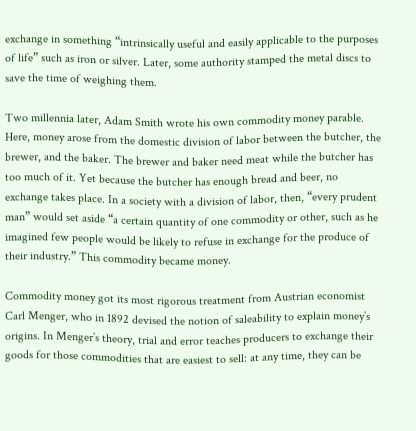exchange in something “intrinsically useful and easily applicable to the purposes of life” such as iron or silver. Later, some authority stamped the metal discs to save the time of weighing them.

Two millennia later, Adam Smith wrote his own commodity money parable. Here, money arose from the domestic division of labor between the butcher, the brewer, and the baker. The brewer and baker need meat while the butcher has too much of it. Yet because the butcher has enough bread and beer, no exchange takes place. In a society with a division of labor, then, “every prudent man” would set aside “a certain quantity of one commodity or other, such as he imagined few people would be likely to refuse in exchange for the produce of their industry.” This commodity became money.

Commodity money got its most rigorous treatment from Austrian economist Carl Menger, who in 1892 devised the notion of saleability to explain money’s origins. In Menger’s theory, trial and error teaches producers to exchange their goods for those commodities that are easiest to sell: at any time, they can be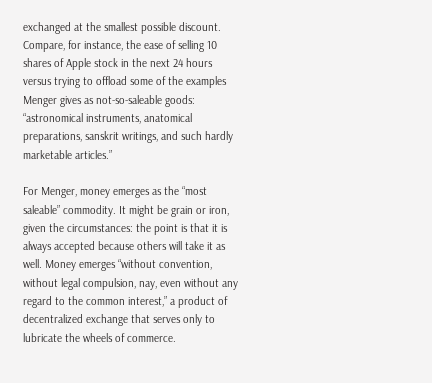exchanged at the smallest possible discount. Compare, for instance, the ease of selling 10 shares of Apple stock in the next 24 hours versus trying to offload some of the examples Menger gives as not-so-saleable goods: “astronomical instruments, anatomical preparations, sanskrit writings, and such hardly marketable articles.”

For Menger, money emerges as the “most saleable” commodity. It might be grain or iron, given the circumstances: the point is that it is always accepted because others will take it as well. Money emerges “without convention, without legal compulsion, nay, even without any regard to the common interest,” a product of decentralized exchange that serves only to lubricate the wheels of commerce.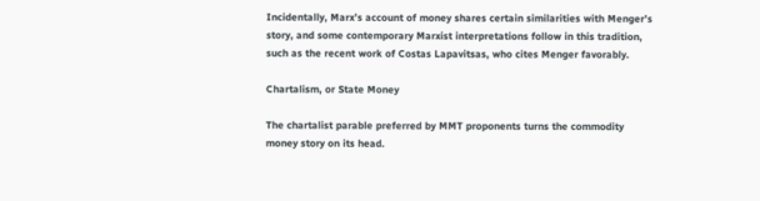Incidentally, Marx’s account of money shares certain similarities with Menger’s story, and some contemporary Marxist interpretations follow in this tradition, such as the recent work of Costas Lapavitsas, who cites Menger favorably.

Chartalism, or State Money

The chartalist parable preferred by MMT proponents turns the commodity money story on its head.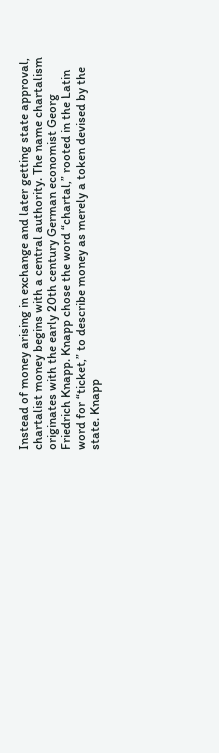Instead of money arising in exchange and later getting state approval, chartalist money begins with a central authority. The name chartalism originates with the early 20th century German economist Georg Friedrich Knapp. Knapp chose the word “chartal,” rooted in the Latin word for “ticket,” to describe money as merely a token devised by the state. Knapp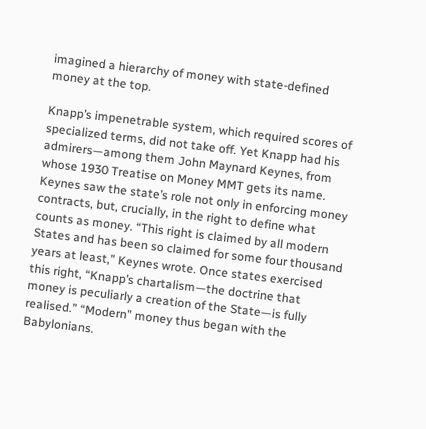imagined a hierarchy of money with state-defined money at the top.

Knapp’s impenetrable system, which required scores of specialized terms, did not take off. Yet Knapp had his admirers—among them John Maynard Keynes, from whose 1930 Treatise on Money MMT gets its name. Keynes saw the state’s role not only in enforcing money contracts, but, crucially, in the right to define what counts as money. “This right is claimed by all modern States and has been so claimed for some four thousand years at least,” Keynes wrote. Once states exercised this right, “Knapp’s chartalism—the doctrine that money is peculiarly a creation of the State—is fully realised.” “Modern” money thus began with the Babylonians.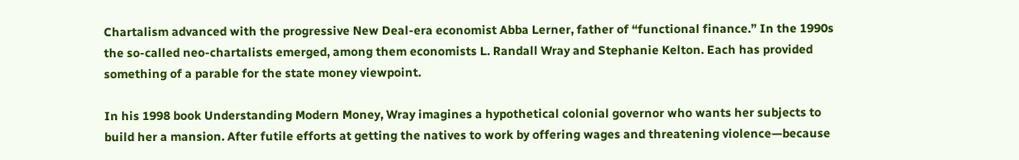Chartalism advanced with the progressive New Deal-era economist Abba Lerner, father of “functional finance.” In the 1990s the so-called neo-chartalists emerged, among them economists L. Randall Wray and Stephanie Kelton. Each has provided something of a parable for the state money viewpoint.

In his 1998 book Understanding Modern Money, Wray imagines a hypothetical colonial governor who wants her subjects to build her a mansion. After futile efforts at getting the natives to work by offering wages and threatening violence—because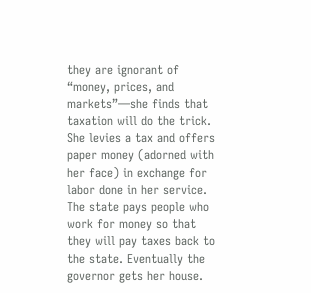they are ignorant of “money, prices, and markets”—she finds that taxation will do the trick. She levies a tax and offers paper money (adorned with her face) in exchange for labor done in her service. The state pays people who work for money so that they will pay taxes back to the state. Eventually the governor gets her house.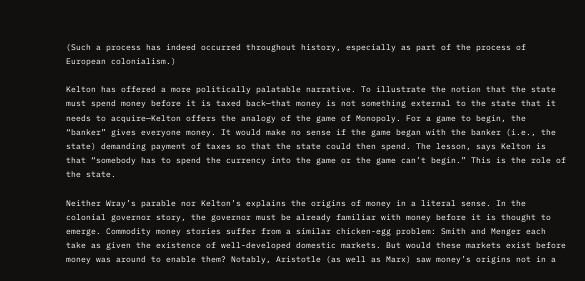(Such a process has indeed occurred throughout history, especially as part of the process of European colonialism.)

Kelton has offered a more politically palatable narrative. To illustrate the notion that the state must spend money before it is taxed back—that money is not something external to the state that it needs to acquire—Kelton offers the analogy of the game of Monopoly. For a game to begin, the “banker” gives everyone money. It would make no sense if the game began with the banker (i.e., the state) demanding payment of taxes so that the state could then spend. The lesson, says Kelton is that “somebody has to spend the currency into the game or the game can’t begin.” This is the role of the state.

Neither Wray’s parable nor Kelton’s explains the origins of money in a literal sense. In the colonial governor story, the governor must be already familiar with money before it is thought to emerge. Commodity money stories suffer from a similar chicken-egg problem: Smith and Menger each take as given the existence of well-developed domestic markets. But would these markets exist before money was around to enable them? Notably, Aristotle (as well as Marx) saw money’s origins not in a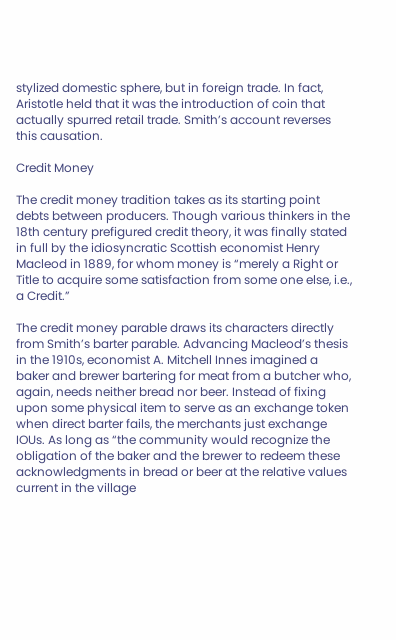stylized domestic sphere, but in foreign trade. In fact, Aristotle held that it was the introduction of coin that actually spurred retail trade. Smith’s account reverses this causation.

Credit Money

The credit money tradition takes as its starting point debts between producers. Though various thinkers in the 18th century prefigured credit theory, it was finally stated in full by the idiosyncratic Scottish economist Henry Macleod in 1889, for whom money is “merely a Right or Title to acquire some satisfaction from some one else, i.e., a Credit.”

The credit money parable draws its characters directly from Smith’s barter parable. Advancing Macleod’s thesis in the 1910s, economist A. Mitchell Innes imagined a baker and brewer bartering for meat from a butcher who, again, needs neither bread nor beer. Instead of fixing upon some physical item to serve as an exchange token when direct barter fails, the merchants just exchange IOUs. As long as “the community would recognize the obligation of the baker and the brewer to redeem these acknowledgments in bread or beer at the relative values current in the village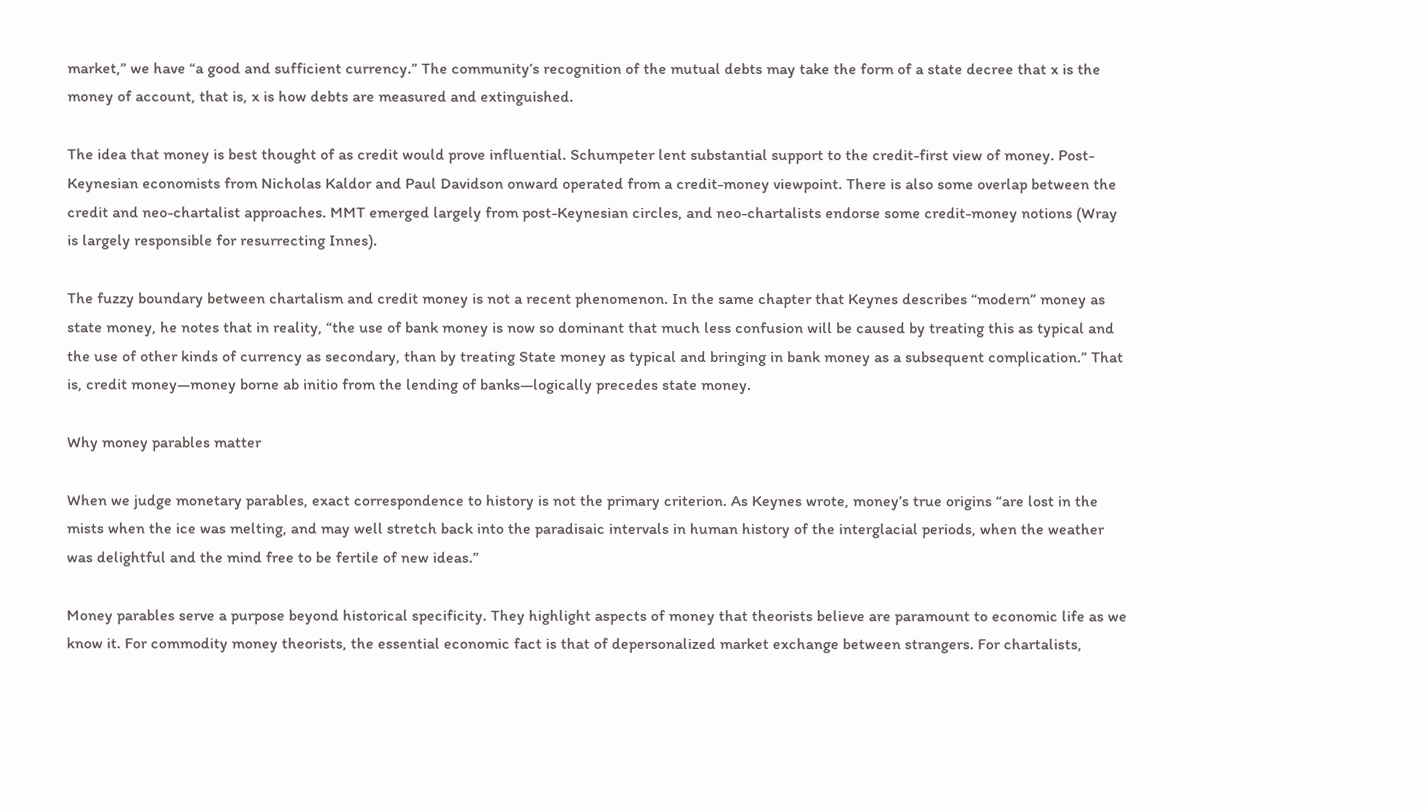market,” we have “a good and sufficient currency.” The community’s recognition of the mutual debts may take the form of a state decree that x is the money of account, that is, x is how debts are measured and extinguished.

The idea that money is best thought of as credit would prove influential. Schumpeter lent substantial support to the credit-first view of money. Post-Keynesian economists from Nicholas Kaldor and Paul Davidson onward operated from a credit-money viewpoint. There is also some overlap between the credit and neo-chartalist approaches. MMT emerged largely from post-Keynesian circles, and neo-chartalists endorse some credit-money notions (Wray is largely responsible for resurrecting Innes).

The fuzzy boundary between chartalism and credit money is not a recent phenomenon. In the same chapter that Keynes describes “modern” money as state money, he notes that in reality, “the use of bank money is now so dominant that much less confusion will be caused by treating this as typical and the use of other kinds of currency as secondary, than by treating State money as typical and bringing in bank money as a subsequent complication.” That is, credit money—money borne ab initio from the lending of banks—logically precedes state money.

Why money parables matter

When we judge monetary parables, exact correspondence to history is not the primary criterion. As Keynes wrote, money’s true origins “are lost in the mists when the ice was melting, and may well stretch back into the paradisaic intervals in human history of the interglacial periods, when the weather was delightful and the mind free to be fertile of new ideas.”

Money parables serve a purpose beyond historical specificity. They highlight aspects of money that theorists believe are paramount to economic life as we know it. For commodity money theorists, the essential economic fact is that of depersonalized market exchange between strangers. For chartalists,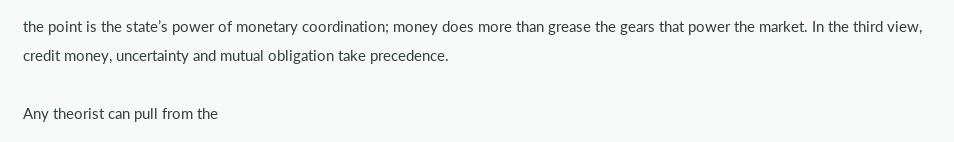the point is the state’s power of monetary coordination; money does more than grease the gears that power the market. In the third view, credit money, uncertainty and mutual obligation take precedence.

Any theorist can pull from the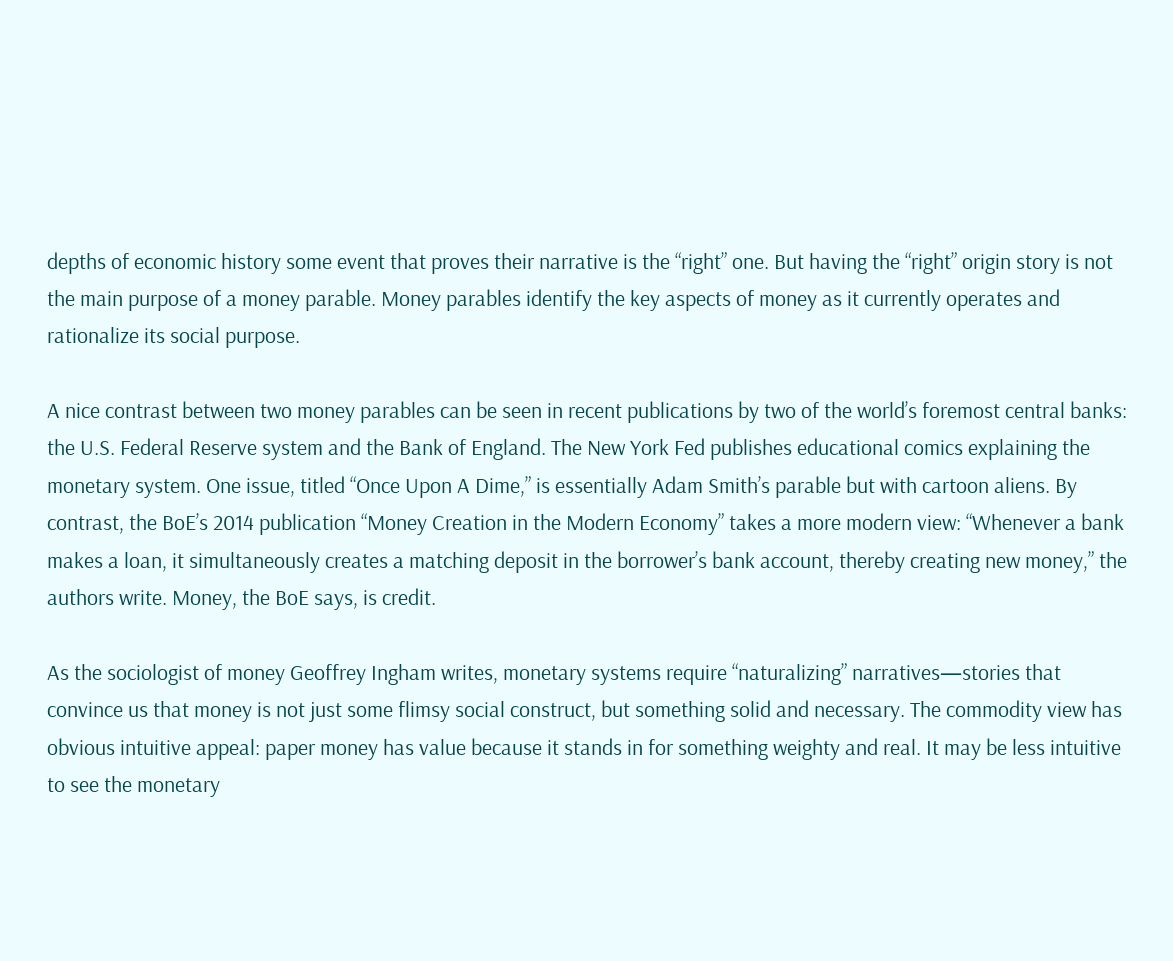depths of economic history some event that proves their narrative is the “right” one. But having the “right” origin story is not the main purpose of a money parable. Money parables identify the key aspects of money as it currently operates and rationalize its social purpose.

A nice contrast between two money parables can be seen in recent publications by two of the world’s foremost central banks: the U.S. Federal Reserve system and the Bank of England. The New York Fed publishes educational comics explaining the monetary system. One issue, titled “Once Upon A Dime,” is essentially Adam Smith’s parable but with cartoon aliens. By contrast, the BoE’s 2014 publication “Money Creation in the Modern Economy” takes a more modern view: “Whenever a bank makes a loan, it simultaneously creates a matching deposit in the borrower’s bank account, thereby creating new money,” the authors write. Money, the BoE says, is credit.

As the sociologist of money Geoffrey Ingham writes, monetary systems require “naturalizing” narratives—stories that convince us that money is not just some flimsy social construct, but something solid and necessary. The commodity view has obvious intuitive appeal: paper money has value because it stands in for something weighty and real. It may be less intuitive to see the monetary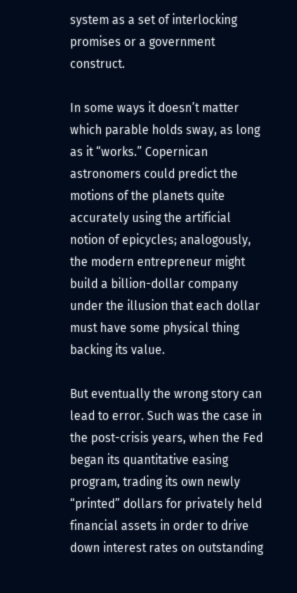system as a set of interlocking promises or a government construct.

In some ways it doesn’t matter which parable holds sway, as long as it “works.” Copernican astronomers could predict the motions of the planets quite accurately using the artificial notion of epicycles; analogously, the modern entrepreneur might build a billion-dollar company under the illusion that each dollar must have some physical thing backing its value.

But eventually the wrong story can lead to error. Such was the case in the post-crisis years, when the Fed began its quantitative easing program, trading its own newly “printed” dollars for privately held financial assets in order to drive down interest rates on outstanding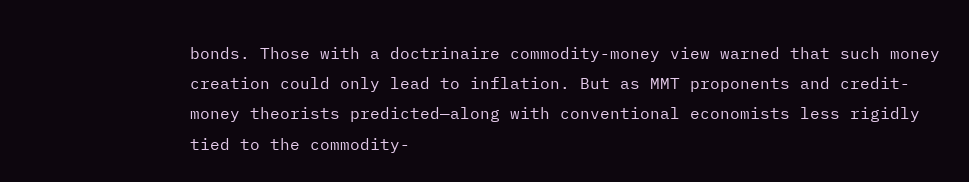bonds. Those with a doctrinaire commodity-money view warned that such money creation could only lead to inflation. But as MMT proponents and credit-money theorists predicted—along with conventional economists less rigidly tied to the commodity-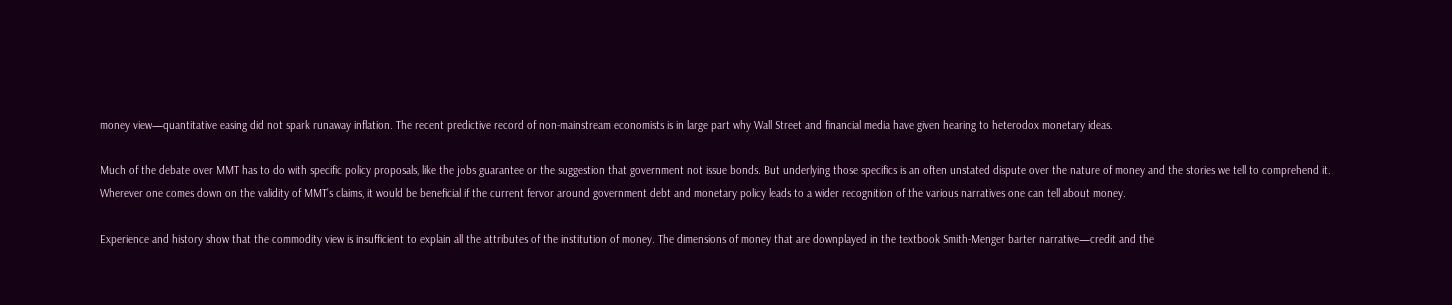money view—quantitative easing did not spark runaway inflation. The recent predictive record of non-mainstream economists is in large part why Wall Street and financial media have given hearing to heterodox monetary ideas.

Much of the debate over MMT has to do with specific policy proposals, like the jobs guarantee or the suggestion that government not issue bonds. But underlying those specifics is an often unstated dispute over the nature of money and the stories we tell to comprehend it. Wherever one comes down on the validity of MMT’s claims, it would be beneficial if the current fervor around government debt and monetary policy leads to a wider recognition of the various narratives one can tell about money.

Experience and history show that the commodity view is insufficient to explain all the attributes of the institution of money. The dimensions of money that are downplayed in the textbook Smith-Menger barter narrative—credit and the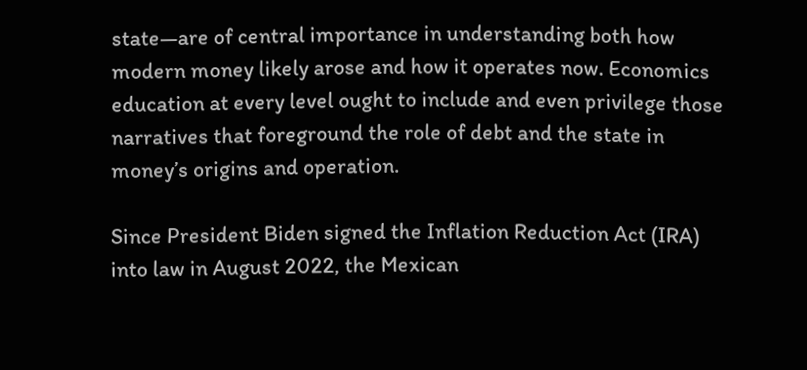state—are of central importance in understanding both how modern money likely arose and how it operates now. Economics education at every level ought to include and even privilege those narratives that foreground the role of debt and the state in money’s origins and operation.

Since President Biden signed the Inflation Reduction Act (IRA) into law in August 2022, the Mexican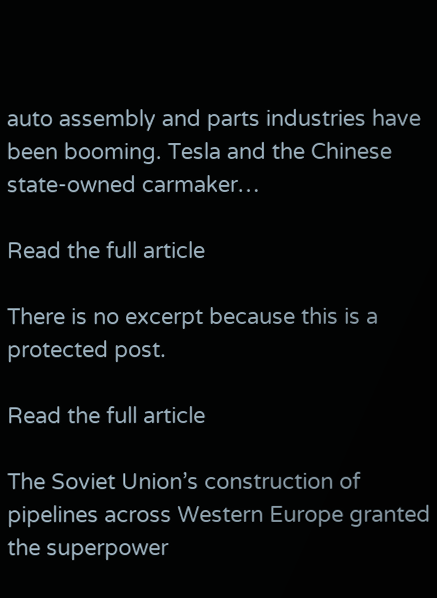auto assembly and parts industries have been booming. Tesla and the Chinese state-owned carmaker…

Read the full article

There is no excerpt because this is a protected post.

Read the full article

The Soviet Union’s construction of pipelines across Western Europe granted the superpower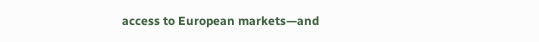access to European markets—and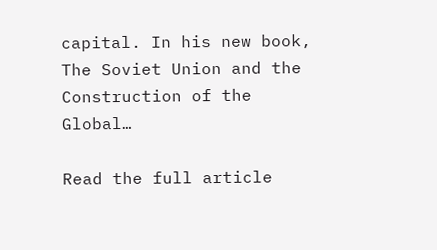capital. In his new book, The Soviet Union and the Construction of the Global…

Read the full article